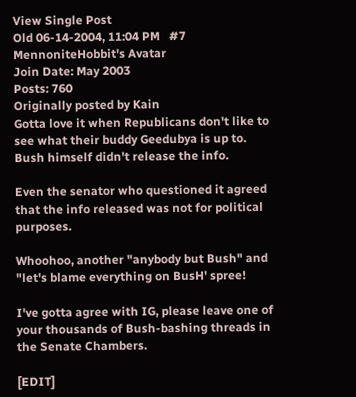View Single Post
Old 06-14-2004, 11:04 PM   #7
MennoniteHobbit's Avatar
Join Date: May 2003
Posts: 760
Originally posted by Kain
Gotta love it when Republicans don't like to see what their buddy Geedubya is up to.
Bush himself didn't release the info.

Even the senator who questioned it agreed that the info released was not for political purposes.

Whoohoo, another "anybody but Bush" and "let's blame everything on BusH' spree!

I've gotta agree with IG, please leave one of your thousands of Bush-bashing threads in the Senate Chambers.

[EDIT]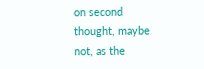on second thought, maybe not, as the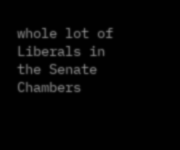whole lot of Liberals in the Senate Chambers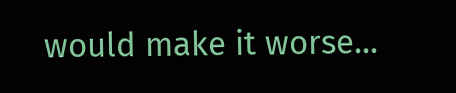would make it worse...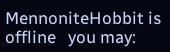MennoniteHobbit is offline   you may: